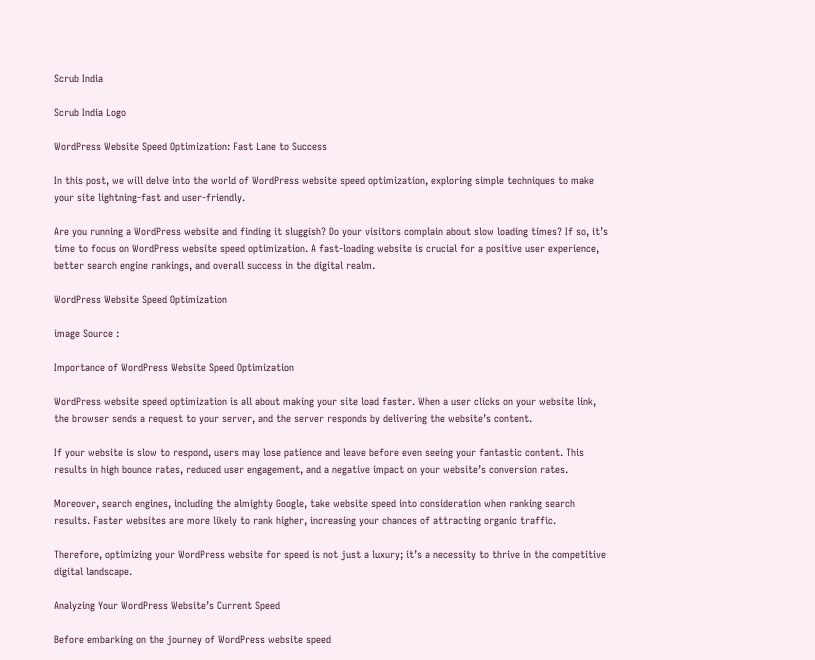Scrub India

Scrub India Logo

WordPress Website Speed Optimization: Fast Lane to Success

In this post, we will delve into the world of WordPress website speed optimization, exploring simple techniques to make your site lightning-fast and user-friendly.

Are you running a WordPress website and finding it sluggish? Do your visitors complain about slow loading times? If so, it’s time to focus on WordPress website speed optimization. A fast-loading website is crucial for a positive user experience, better search engine rankings, and overall success in the digital realm.

WordPress Website Speed Optimization

image Source :

Importance of WordPress Website Speed Optimization

WordPress website speed optimization is all about making your site load faster. When a user clicks on your website link, the browser sends a request to your server, and the server responds by delivering the website’s content.

If your website is slow to respond, users may lose patience and leave before even seeing your fantastic content. This results in high bounce rates, reduced user engagement, and a negative impact on your website’s conversion rates.

Moreover, search engines, including the almighty Google, take website speed into consideration when ranking search results. Faster websites are more likely to rank higher, increasing your chances of attracting organic traffic.

Therefore, optimizing your WordPress website for speed is not just a luxury; it’s a necessity to thrive in the competitive digital landscape.

Analyzing Your WordPress Website’s Current Speed

Before embarking on the journey of WordPress website speed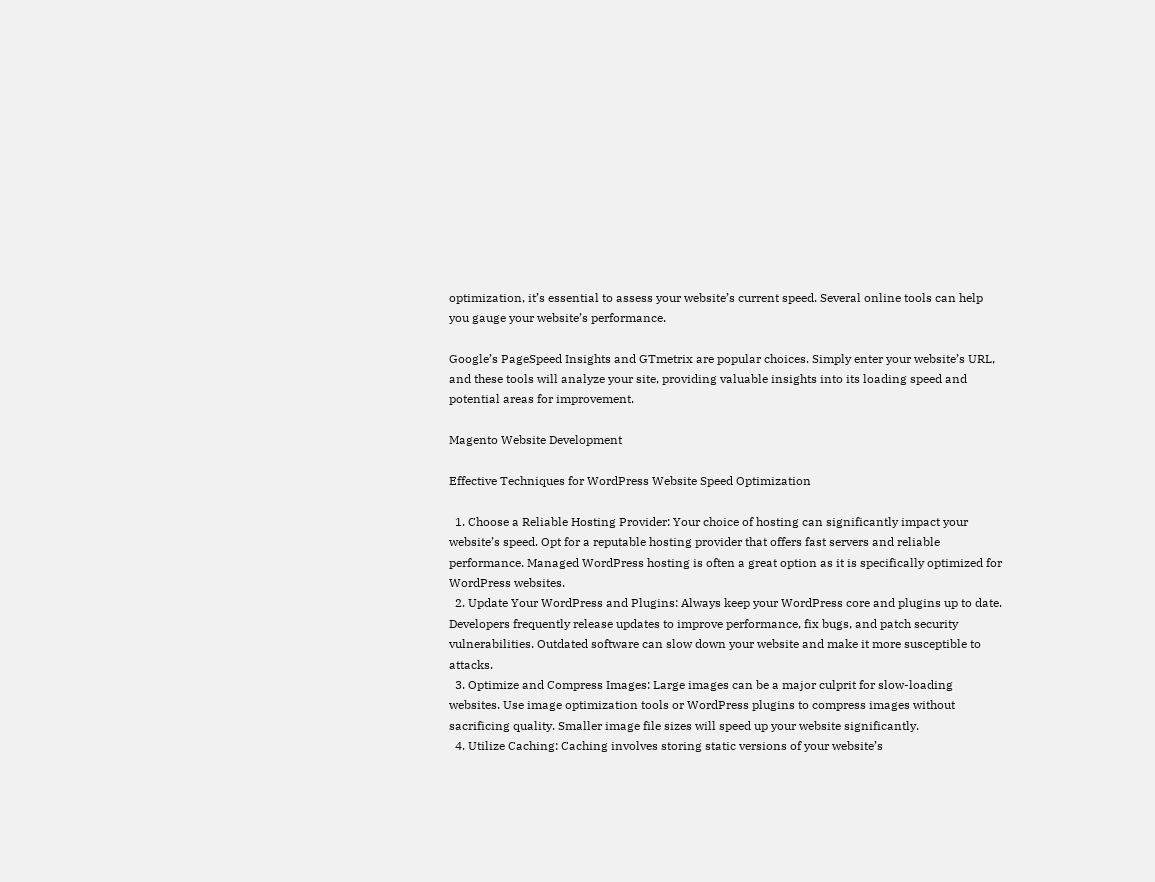optimization, it’s essential to assess your website’s current speed. Several online tools can help you gauge your website’s performance.

Google’s PageSpeed Insights and GTmetrix are popular choices. Simply enter your website’s URL, and these tools will analyze your site, providing valuable insights into its loading speed and potential areas for improvement.

Magento Website Development

Effective Techniques for WordPress Website Speed Optimization

  1. Choose a Reliable Hosting Provider: Your choice of hosting can significantly impact your website’s speed. Opt for a reputable hosting provider that offers fast servers and reliable performance. Managed WordPress hosting is often a great option as it is specifically optimized for WordPress websites.
  2. Update Your WordPress and Plugins: Always keep your WordPress core and plugins up to date. Developers frequently release updates to improve performance, fix bugs, and patch security vulnerabilities. Outdated software can slow down your website and make it more susceptible to attacks.
  3. Optimize and Compress Images: Large images can be a major culprit for slow-loading websites. Use image optimization tools or WordPress plugins to compress images without sacrificing quality. Smaller image file sizes will speed up your website significantly.
  4. Utilize Caching: Caching involves storing static versions of your website’s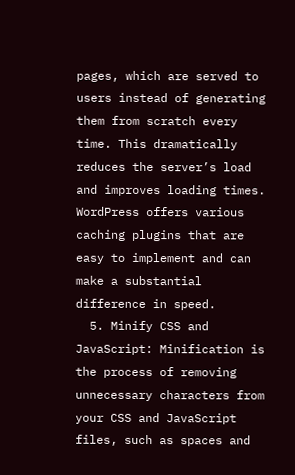pages, which are served to users instead of generating them from scratch every time. This dramatically reduces the server’s load and improves loading times. WordPress offers various caching plugins that are easy to implement and can make a substantial difference in speed.
  5. Minify CSS and JavaScript: Minification is the process of removing unnecessary characters from your CSS and JavaScript files, such as spaces and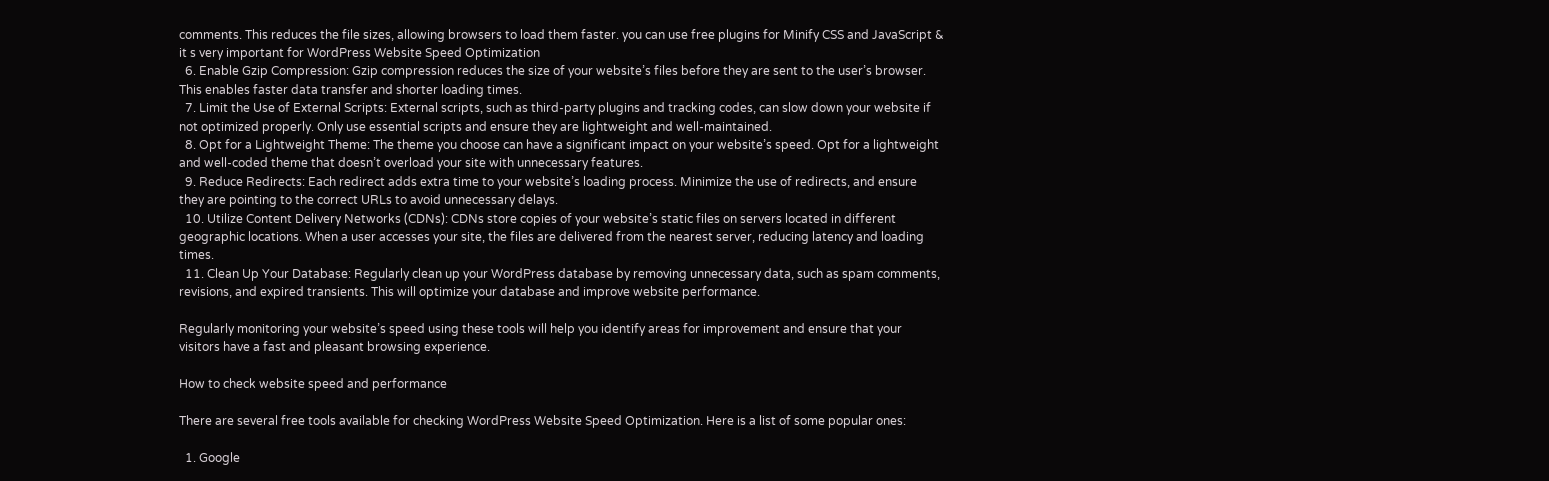comments. This reduces the file sizes, allowing browsers to load them faster. you can use free plugins for Minify CSS and JavaScript & it s very important for WordPress Website Speed Optimization
  6. Enable Gzip Compression: Gzip compression reduces the size of your website’s files before they are sent to the user’s browser. This enables faster data transfer and shorter loading times.
  7. Limit the Use of External Scripts: External scripts, such as third-party plugins and tracking codes, can slow down your website if not optimized properly. Only use essential scripts and ensure they are lightweight and well-maintained.
  8. Opt for a Lightweight Theme: The theme you choose can have a significant impact on your website’s speed. Opt for a lightweight and well-coded theme that doesn’t overload your site with unnecessary features.
  9. Reduce Redirects: Each redirect adds extra time to your website’s loading process. Minimize the use of redirects, and ensure they are pointing to the correct URLs to avoid unnecessary delays.
  10. Utilize Content Delivery Networks (CDNs): CDNs store copies of your website’s static files on servers located in different geographic locations. When a user accesses your site, the files are delivered from the nearest server, reducing latency and loading times.
  11. Clean Up Your Database: Regularly clean up your WordPress database by removing unnecessary data, such as spam comments, revisions, and expired transients. This will optimize your database and improve website performance.

Regularly monitoring your website’s speed using these tools will help you identify areas for improvement and ensure that your visitors have a fast and pleasant browsing experience.

How to check website speed and performance

There are several free tools available for checking WordPress Website Speed Optimization. Here is a list of some popular ones:

  1. Google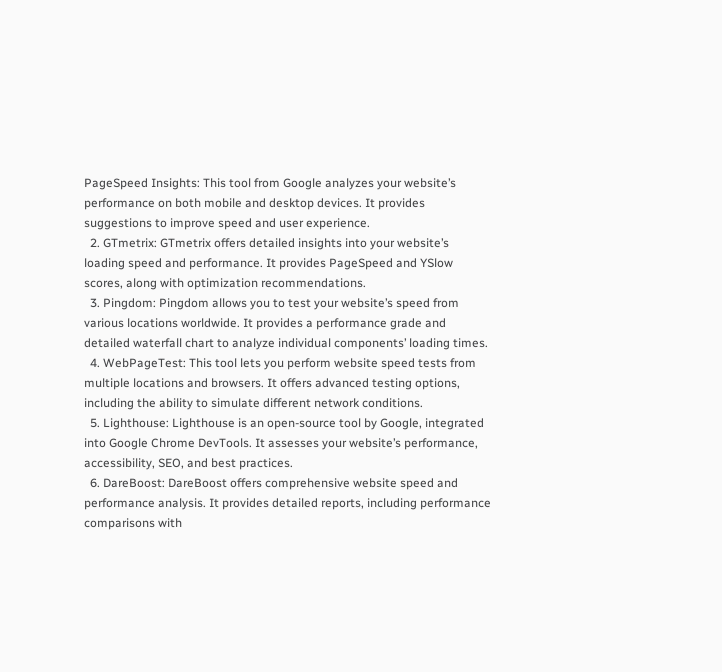PageSpeed Insights: This tool from Google analyzes your website’s performance on both mobile and desktop devices. It provides suggestions to improve speed and user experience.
  2. GTmetrix: GTmetrix offers detailed insights into your website’s loading speed and performance. It provides PageSpeed and YSlow scores, along with optimization recommendations.
  3. Pingdom: Pingdom allows you to test your website’s speed from various locations worldwide. It provides a performance grade and detailed waterfall chart to analyze individual components’ loading times.
  4. WebPageTest: This tool lets you perform website speed tests from multiple locations and browsers. It offers advanced testing options, including the ability to simulate different network conditions.
  5. Lighthouse: Lighthouse is an open-source tool by Google, integrated into Google Chrome DevTools. It assesses your website’s performance, accessibility, SEO, and best practices.
  6. DareBoost: DareBoost offers comprehensive website speed and performance analysis. It provides detailed reports, including performance comparisons with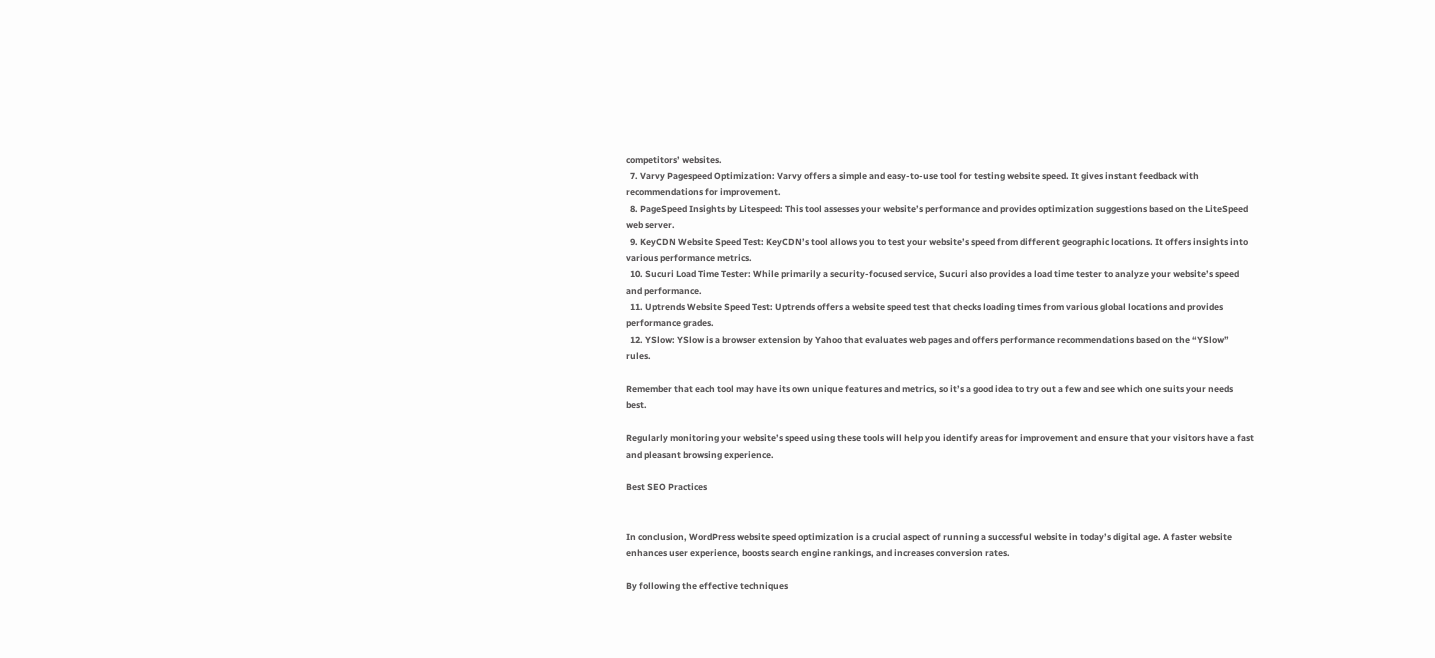competitors’ websites.
  7. Varvy Pagespeed Optimization: Varvy offers a simple and easy-to-use tool for testing website speed. It gives instant feedback with recommendations for improvement.
  8. PageSpeed Insights by Litespeed: This tool assesses your website’s performance and provides optimization suggestions based on the LiteSpeed web server.
  9. KeyCDN Website Speed Test: KeyCDN’s tool allows you to test your website’s speed from different geographic locations. It offers insights into various performance metrics.
  10. Sucuri Load Time Tester: While primarily a security-focused service, Sucuri also provides a load time tester to analyze your website’s speed and performance.
  11. Uptrends Website Speed Test: Uptrends offers a website speed test that checks loading times from various global locations and provides performance grades.
  12. YSlow: YSlow is a browser extension by Yahoo that evaluates web pages and offers performance recommendations based on the “YSlow” rules.

Remember that each tool may have its own unique features and metrics, so it’s a good idea to try out a few and see which one suits your needs best.

Regularly monitoring your website’s speed using these tools will help you identify areas for improvement and ensure that your visitors have a fast and pleasant browsing experience.

Best SEO Practices


In conclusion, WordPress website speed optimization is a crucial aspect of running a successful website in today’s digital age. A faster website enhances user experience, boosts search engine rankings, and increases conversion rates.

By following the effective techniques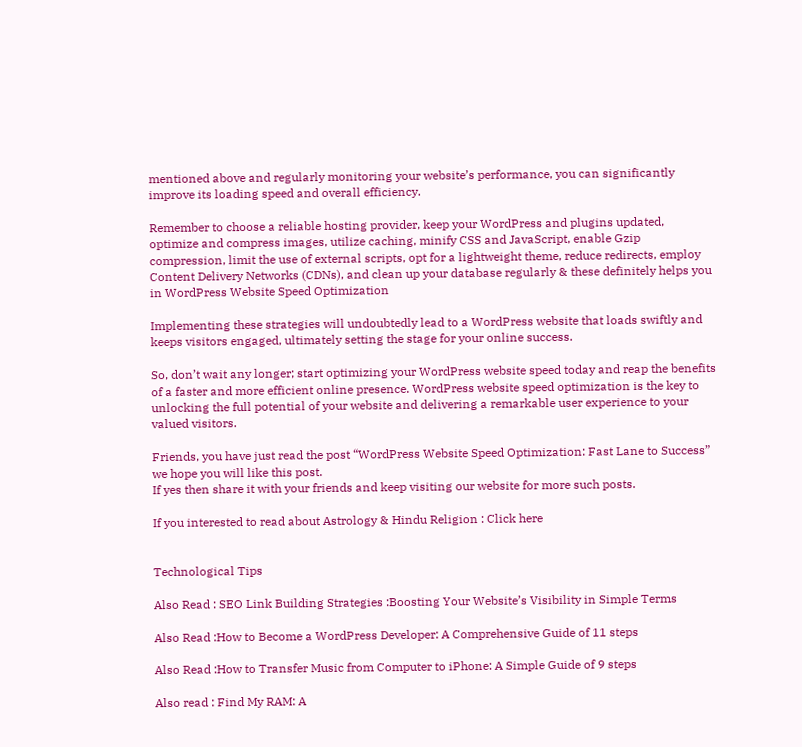mentioned above and regularly monitoring your website’s performance, you can significantly improve its loading speed and overall efficiency.

Remember to choose a reliable hosting provider, keep your WordPress and plugins updated, optimize and compress images, utilize caching, minify CSS and JavaScript, enable Gzip compression, limit the use of external scripts, opt for a lightweight theme, reduce redirects, employ Content Delivery Networks (CDNs), and clean up your database regularly & these definitely helps you in WordPress Website Speed Optimization

Implementing these strategies will undoubtedly lead to a WordPress website that loads swiftly and keeps visitors engaged, ultimately setting the stage for your online success.

So, don’t wait any longer; start optimizing your WordPress website speed today and reap the benefits of a faster and more efficient online presence. WordPress website speed optimization is the key to unlocking the full potential of your website and delivering a remarkable user experience to your valued visitors.

Friends, you have just read the post “WordPress Website Speed Optimization: Fast Lane to Success” we hope you will like this post.
If yes then share it with your friends and keep visiting our website for more such posts.

If you interested to read about Astrology & Hindu Religion : Click here


Technological Tips

Also Read : SEO Link Building Strategies :Boosting Your Website’s Visibility in Simple Terms

Also Read :How to Become a WordPress Developer: A Comprehensive Guide of 11 steps

Also Read :How to Transfer Music from Computer to iPhone: A Simple Guide of 9 steps

Also read : Find My RAM: A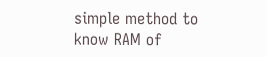simple method to know RAM of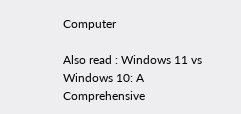Computer

Also read : Windows 11 vs Windows 10: A Comprehensive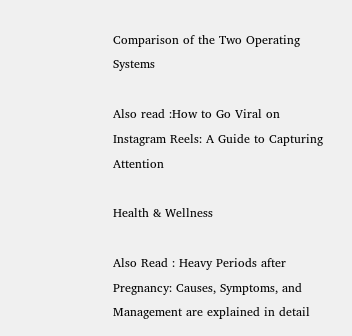Comparison of the Two Operating Systems

Also read :How to Go Viral on Instagram Reels: A Guide to Capturing Attention

Health & Wellness

Also Read : Heavy Periods after Pregnancy: Causes, Symptoms, and Management are explained in detail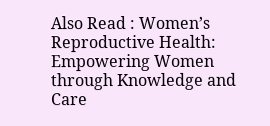Also Read : Women’s Reproductive Health: Empowering Women through Knowledge and Care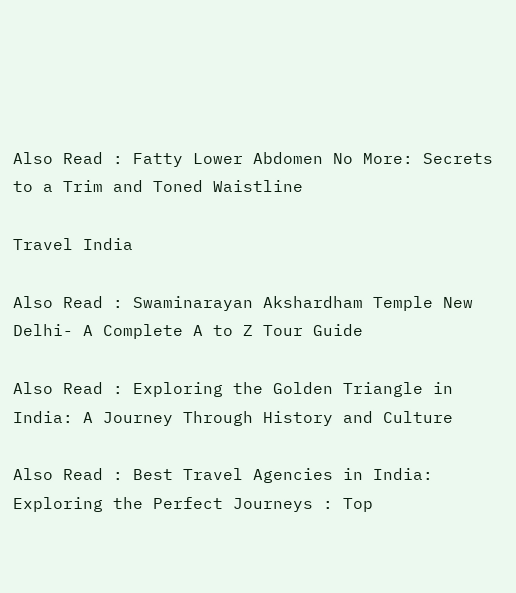Also Read : Fatty Lower Abdomen No More: Secrets to a Trim and Toned Waistline

Travel India

Also Read : Swaminarayan Akshardham Temple New Delhi- A Complete A to Z Tour Guide

Also Read : Exploring the Golden Triangle in India: A Journey Through History and Culture

Also Read : Best Travel Agencies in India: Exploring the Perfect Journeys : Top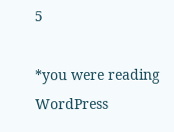5

*you were reading WordPress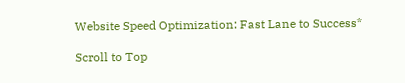Website Speed Optimization: Fast Lane to Success*

Scroll to Top